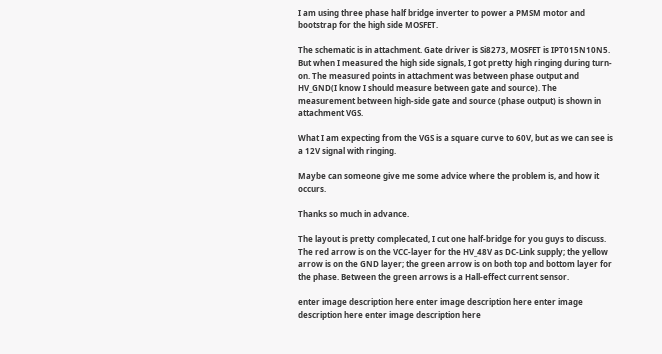I am using three phase half bridge inverter to power a PMSM motor and bootstrap for the high side MOSFET.

The schematic is in attachment. Gate driver is Si8273, MOSFET is IPT015N10N5. But when I measured the high side signals, I got pretty high ringing during turn-on. The measured points in attachment was between phase output and HV_GND(I know I should measure between gate and source). The measurement between high-side gate and source (phase output) is shown in attachment VGS.

What I am expecting from the VGS is a square curve to 60V, but as we can see is a 12V signal with ringing.

Maybe can someone give me some advice where the problem is, and how it occurs.

Thanks so much in advance.

The layout is pretty complecated, I cut one half-bridge for you guys to discuss. The red arrow is on the VCC-layer for the HV_48V as DC-Link supply; the yellow arrow is on the GND layer; the green arrow is on both top and bottom layer for the phase. Between the green arrows is a Hall-effect current sensor.

enter image description here enter image description here enter image description here enter image description here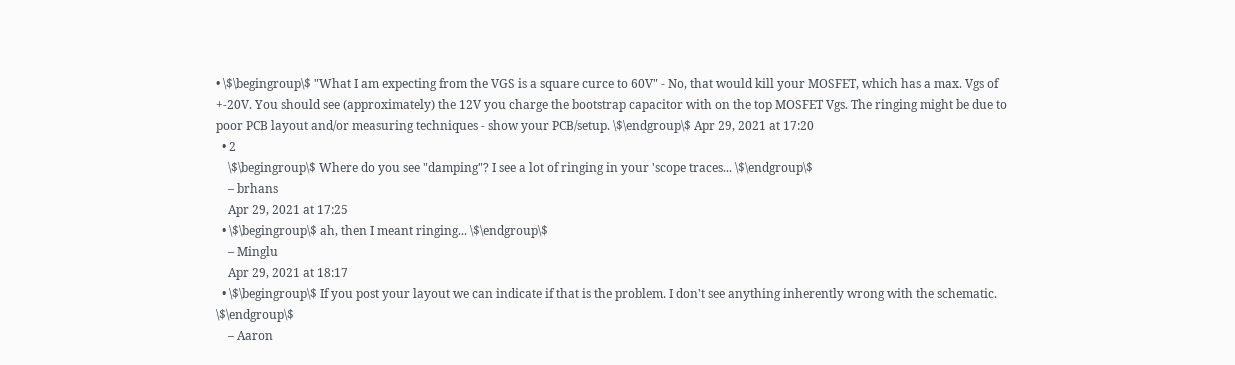• \$\begingroup\$ "What I am expecting from the VGS is a square curce to 60V" - No, that would kill your MOSFET, which has a max. Vgs of +-20V. You should see (approximately) the 12V you charge the bootstrap capacitor with on the top MOSFET Vgs. The ringing might be due to poor PCB layout and/or measuring techniques - show your PCB/setup. \$\endgroup\$ Apr 29, 2021 at 17:20
  • 2
    \$\begingroup\$ Where do you see "damping"? I see a lot of ringing in your 'scope traces... \$\endgroup\$
    – brhans
    Apr 29, 2021 at 17:25
  • \$\begingroup\$ ah, then I meant ringing... \$\endgroup\$
    – Minglu
    Apr 29, 2021 at 18:17
  • \$\begingroup\$ If you post your layout we can indicate if that is the problem. I don't see anything inherently wrong with the schematic. \$\endgroup\$
    – Aaron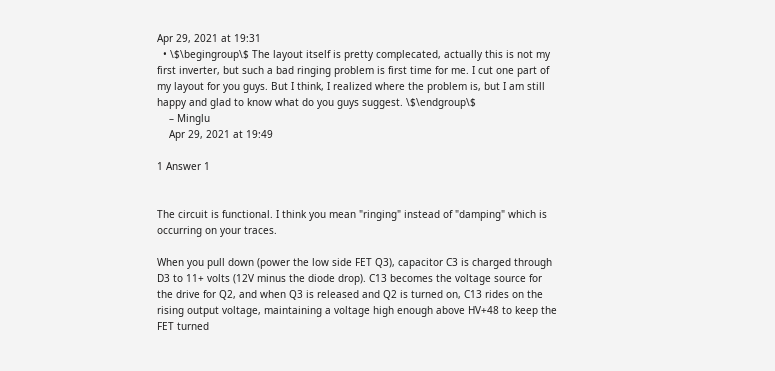Apr 29, 2021 at 19:31
  • \$\begingroup\$ The layout itself is pretty complecated, actually this is not my first inverter, but such a bad ringing problem is first time for me. I cut one part of my layout for you guys. But I think, I realized where the problem is, but I am still happy and glad to know what do you guys suggest. \$\endgroup\$
    – Minglu
    Apr 29, 2021 at 19:49

1 Answer 1


The circuit is functional. I think you mean "ringing" instead of "damping" which is occurring on your traces.

When you pull down (power the low side FET Q3), capacitor C3 is charged through D3 to 11+ volts (12V minus the diode drop). C13 becomes the voltage source for the drive for Q2, and when Q3 is released and Q2 is turned on, C13 rides on the rising output voltage, maintaining a voltage high enough above HV+48 to keep the FET turned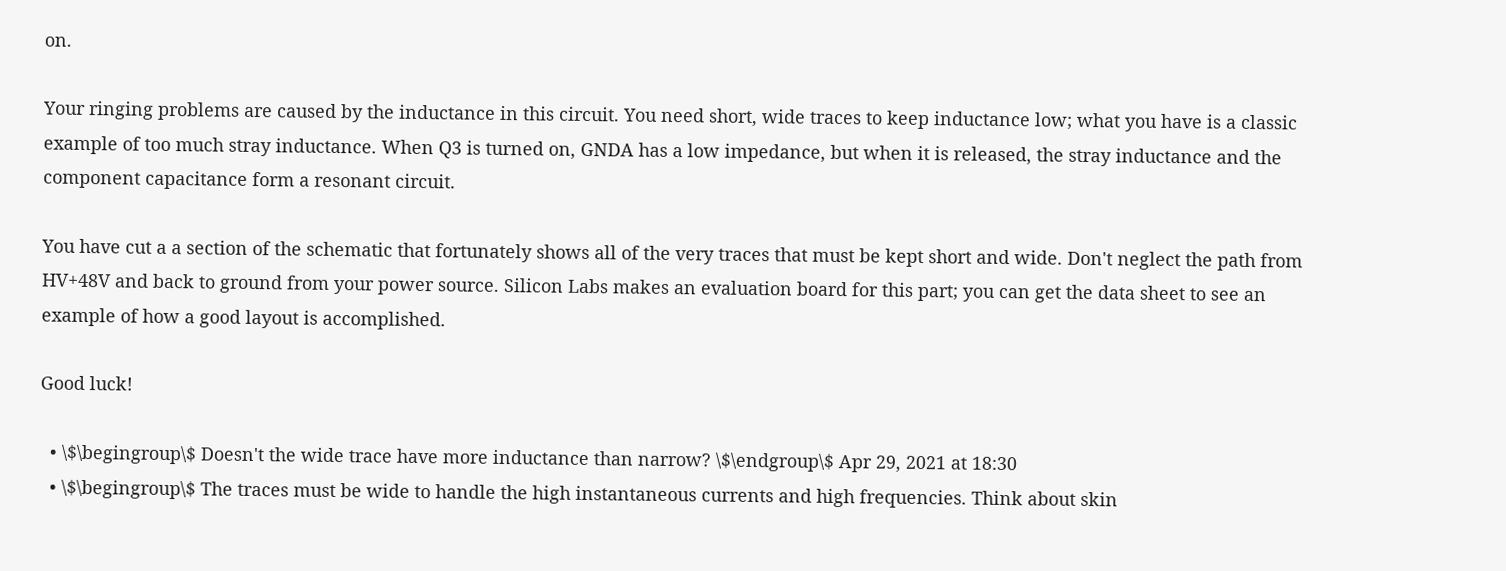on.

Your ringing problems are caused by the inductance in this circuit. You need short, wide traces to keep inductance low; what you have is a classic example of too much stray inductance. When Q3 is turned on, GNDA has a low impedance, but when it is released, the stray inductance and the component capacitance form a resonant circuit.

You have cut a a section of the schematic that fortunately shows all of the very traces that must be kept short and wide. Don't neglect the path from HV+48V and back to ground from your power source. Silicon Labs makes an evaluation board for this part; you can get the data sheet to see an example of how a good layout is accomplished.

Good luck!

  • \$\begingroup\$ Doesn't the wide trace have more inductance than narrow? \$\endgroup\$ Apr 29, 2021 at 18:30
  • \$\begingroup\$ The traces must be wide to handle the high instantaneous currents and high frequencies. Think about skin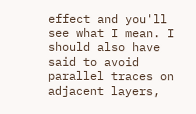effect and you'll see what I mean. I should also have said to avoid parallel traces on adjacent layers,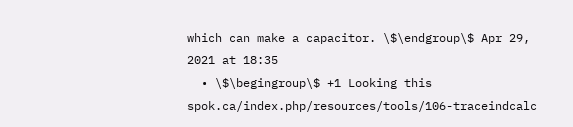which can make a capacitor. \$\endgroup\$ Apr 29, 2021 at 18:35
  • \$\begingroup\$ +1 Looking this spok.ca/index.php/resources/tools/106-traceindcalc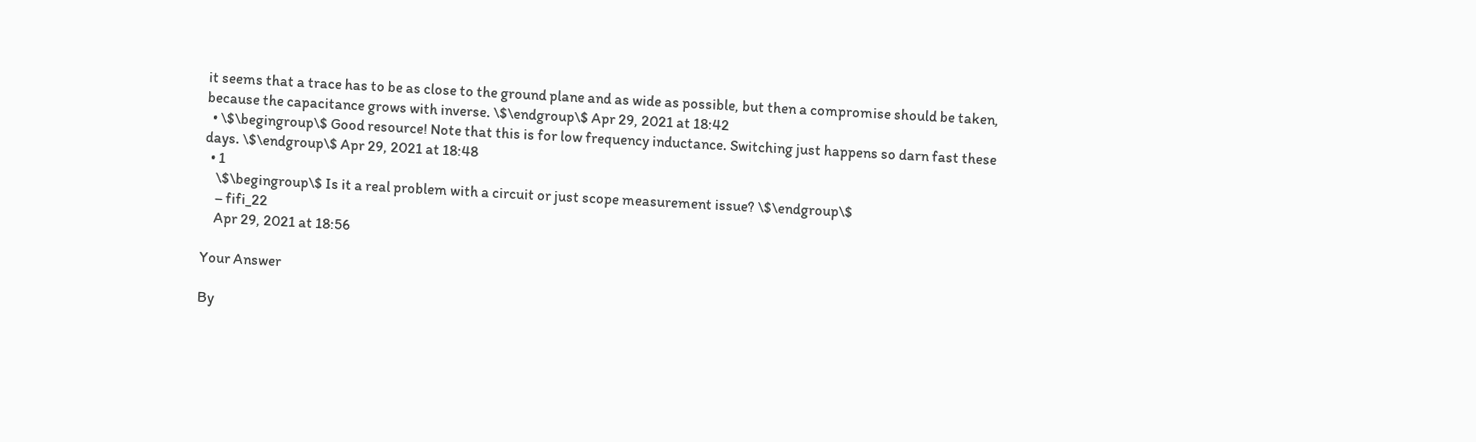it seems that a trace has to be as close to the ground plane and as wide as possible, but then a compromise should be taken, because the capacitance grows with inverse. \$\endgroup\$ Apr 29, 2021 at 18:42
  • \$\begingroup\$ Good resource! Note that this is for low frequency inductance. Switching just happens so darn fast these days. \$\endgroup\$ Apr 29, 2021 at 18:48
  • 1
    \$\begingroup\$ Is it a real problem with a circuit or just scope measurement issue? \$\endgroup\$
    – fifi_22
    Apr 29, 2021 at 18:56

Your Answer

By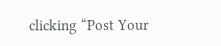clicking “Post Your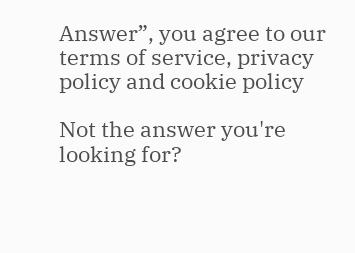Answer”, you agree to our terms of service, privacy policy and cookie policy

Not the answer you're looking for?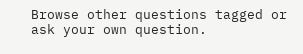Browse other questions tagged or ask your own question.